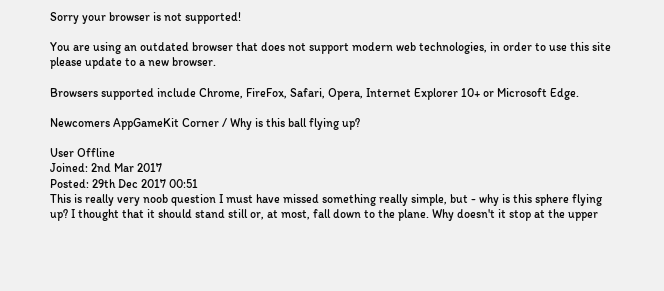Sorry your browser is not supported!

You are using an outdated browser that does not support modern web technologies, in order to use this site please update to a new browser.

Browsers supported include Chrome, FireFox, Safari, Opera, Internet Explorer 10+ or Microsoft Edge.

Newcomers AppGameKit Corner / Why is this ball flying up?

User Offline
Joined: 2nd Mar 2017
Posted: 29th Dec 2017 00:51
This is really very noob question I must have missed something really simple, but - why is this sphere flying up? I thought that it should stand still or, at most, fall down to the plane. Why doesn't it stop at the upper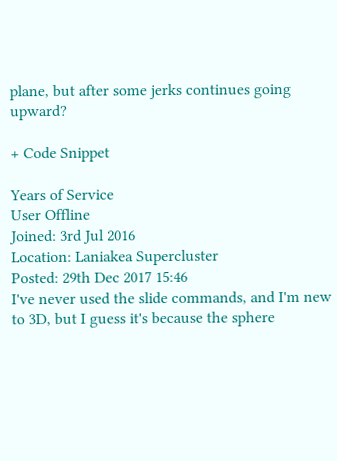plane, but after some jerks continues going upward?

+ Code Snippet

Years of Service
User Offline
Joined: 3rd Jul 2016
Location: Laniakea Supercluster
Posted: 29th Dec 2017 15:46
I've never used the slide commands, and I'm new to 3D, but I guess it's because the sphere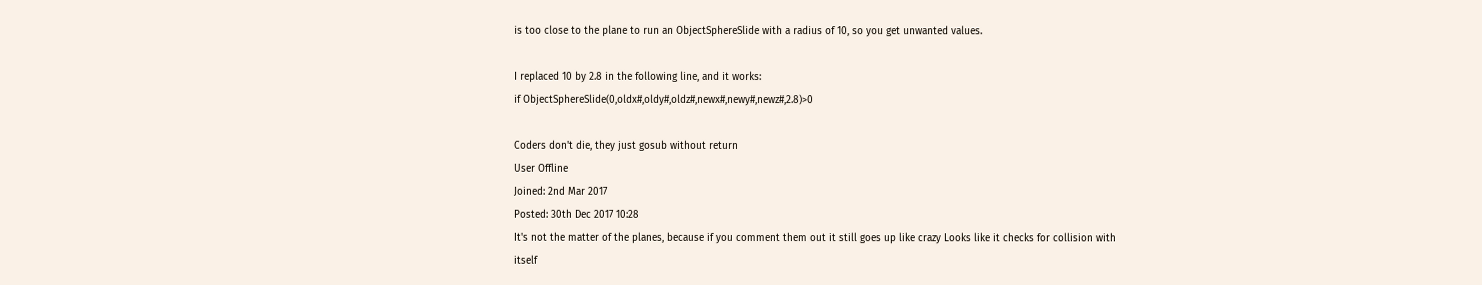is too close to the plane to run an ObjectSphereSlide with a radius of 10, so you get unwanted values.

I replaced 10 by 2.8 in the following line, and it works:
if ObjectSphereSlide(0,oldx#,oldy#,oldz#,newx#,newy#,newz#,2.8)>0

Coders don't die, they just gosub without return
User Offline
Joined: 2nd Mar 2017
Posted: 30th Dec 2017 10:28
It's not the matter of the planes, because if you comment them out it still goes up like crazy Looks like it checks for collision with itself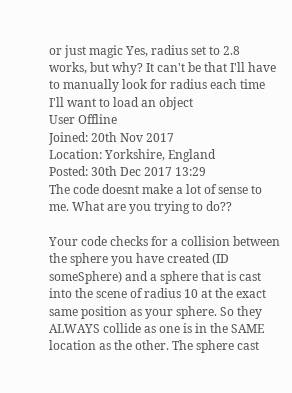or just magic Yes, radius set to 2.8 works, but why? It can't be that I'll have to manually look for radius each time I'll want to load an object
User Offline
Joined: 20th Nov 2017
Location: Yorkshire, England
Posted: 30th Dec 2017 13:29
The code doesnt make a lot of sense to me. What are you trying to do??

Your code checks for a collision between the sphere you have created (ID someSphere) and a sphere that is cast into the scene of radius 10 at the exact same position as your sphere. So they ALWAYS collide as one is in the SAME location as the other. The sphere cast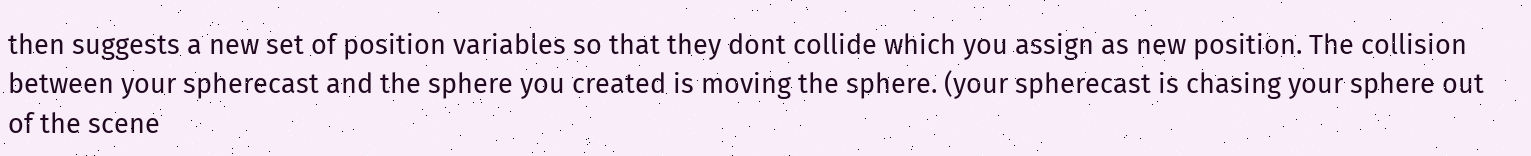then suggests a new set of position variables so that they dont collide which you assign as new position. The collision between your spherecast and the sphere you created is moving the sphere. (your spherecast is chasing your sphere out of the scene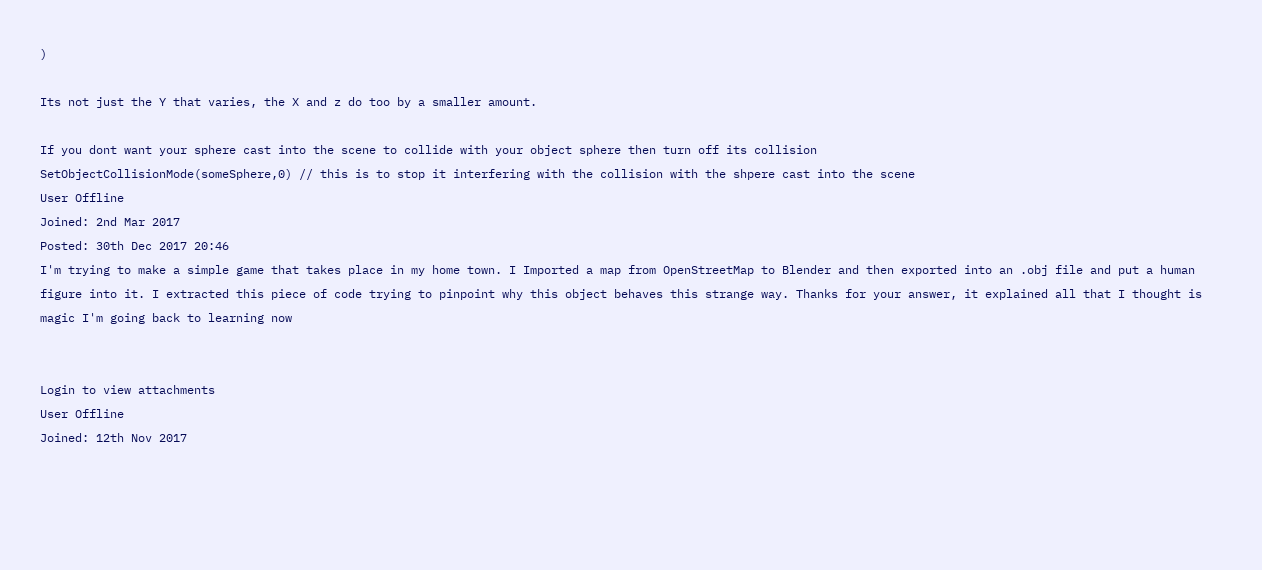)

Its not just the Y that varies, the X and z do too by a smaller amount.

If you dont want your sphere cast into the scene to collide with your object sphere then turn off its collision
SetObjectCollisionMode(someSphere,0) // this is to stop it interfering with the collision with the shpere cast into the scene
User Offline
Joined: 2nd Mar 2017
Posted: 30th Dec 2017 20:46
I'm trying to make a simple game that takes place in my home town. I Imported a map from OpenStreetMap to Blender and then exported into an .obj file and put a human figure into it. I extracted this piece of code trying to pinpoint why this object behaves this strange way. Thanks for your answer, it explained all that I thought is magic I'm going back to learning now


Login to view attachments
User Offline
Joined: 12th Nov 2017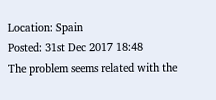Location: Spain
Posted: 31st Dec 2017 18:48
The problem seems related with the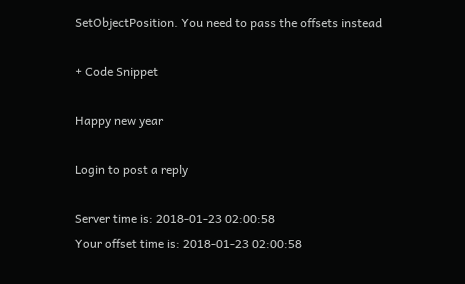SetObjectPosition. You need to pass the offsets instead

+ Code Snippet

Happy new year

Login to post a reply

Server time is: 2018-01-23 02:00:58
Your offset time is: 2018-01-23 02:00:58